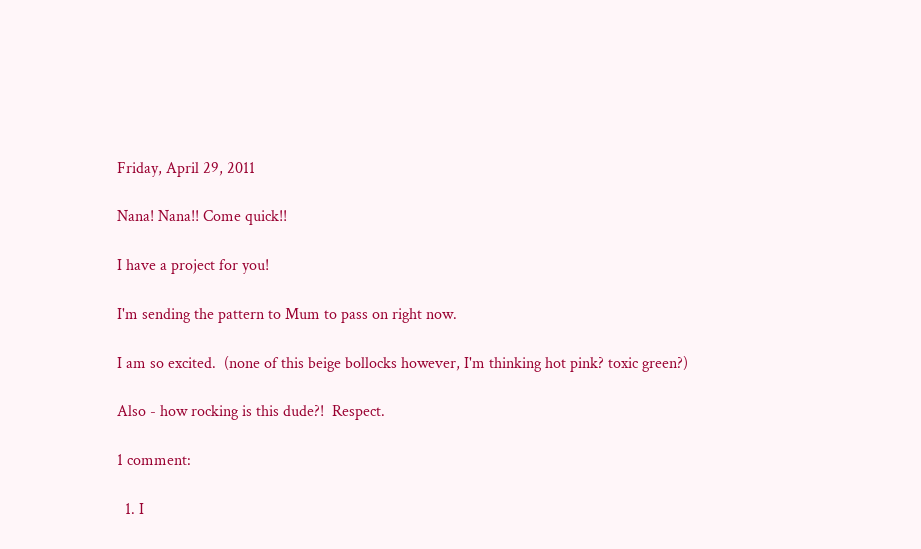Friday, April 29, 2011

Nana! Nana!! Come quick!!

I have a project for you!

I'm sending the pattern to Mum to pass on right now.

I am so excited.  (none of this beige bollocks however, I'm thinking hot pink? toxic green?)

Also - how rocking is this dude?!  Respect.

1 comment:

  1. I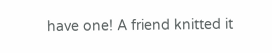have one! A friend knitted it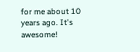for me about 10 years ago. It's awesome!